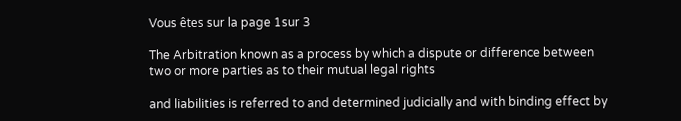Vous êtes sur la page 1sur 3

The Arbitration known as a process by which a dispute or difference between two or more parties as to their mutual legal rights

and liabilities is referred to and determined judicially and with binding effect by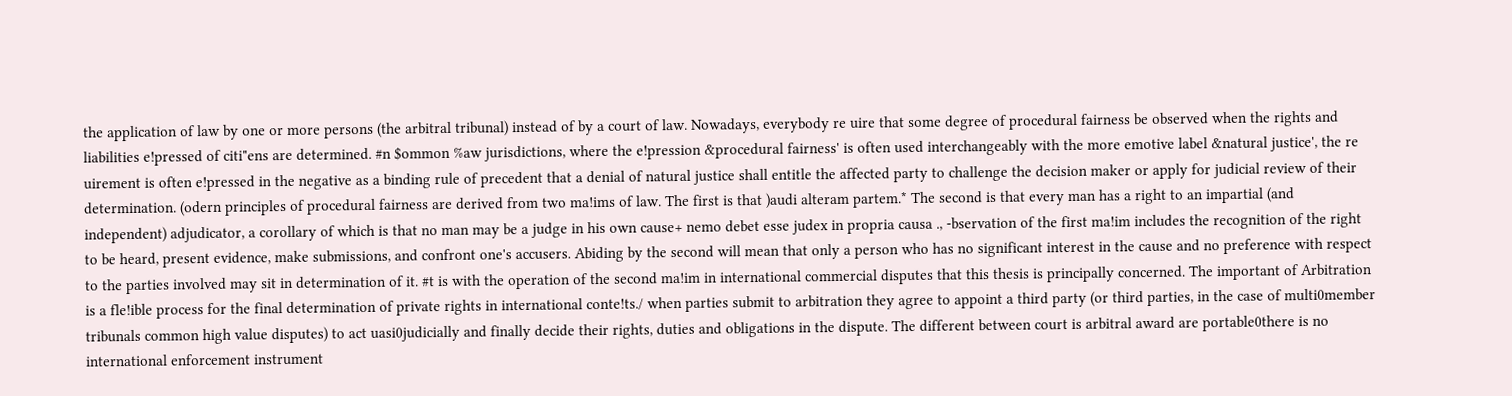the application of law by one or more persons (the arbitral tribunal) instead of by a court of law. Nowadays, everybody re uire that some degree of procedural fairness be observed when the rights and liabilities e!pressed of citi"ens are determined. #n $ommon %aw jurisdictions, where the e!pression &procedural fairness' is often used interchangeably with the more emotive label &natural justice', the re uirement is often e!pressed in the negative as a binding rule of precedent that a denial of natural justice shall entitle the affected party to challenge the decision maker or apply for judicial review of their determination. (odern principles of procedural fairness are derived from two ma!ims of law. The first is that )audi alteram partem.* The second is that every man has a right to an impartial (and independent) adjudicator, a corollary of which is that no man may be a judge in his own cause+ nemo debet esse judex in propria causa ., -bservation of the first ma!im includes the recognition of the right to be heard, present evidence, make submissions, and confront one's accusers. Abiding by the second will mean that only a person who has no significant interest in the cause and no preference with respect to the parties involved may sit in determination of it. #t is with the operation of the second ma!im in international commercial disputes that this thesis is principally concerned. The important of Arbitration is a fle!ible process for the final determination of private rights in international conte!ts./ when parties submit to arbitration they agree to appoint a third party (or third parties, in the case of multi0member tribunals common high value disputes) to act uasi0judicially and finally decide their rights, duties and obligations in the dispute. The different between court is arbitral award are portable0there is no international enforcement instrument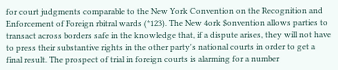for court judgments comparable to the New York Convention on the Recognition and Enforcement of Foreign rbitral wards (*123). The New 4ork $onvention allows parties to transact across borders safe in the knowledge that, if a dispute arises, they will not have to press their substantive rights in the other party's national courts in order to get a final result. The prospect of trial in foreign courts is alarming for a number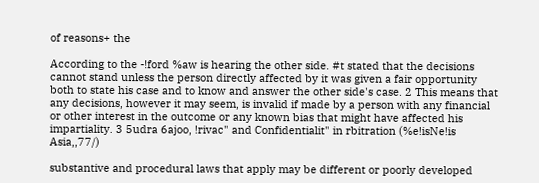of reasons+ the

According to the -!ford %aw is hearing the other side. #t stated that the decisions cannot stand unless the person directly affected by it was given a fair opportunity both to state his case and to know and answer the other side's case. 2 This means that any decisions, however it may seem, is invalid if made by a person with any financial or other interest in the outcome or any known bias that might have affected his impartiality. 3 5udra 6ajoo, !rivac" and Confidentialit" in rbitration (%e!isNe!is Asia,,77/)

substantive and procedural laws that apply may be different or poorly developed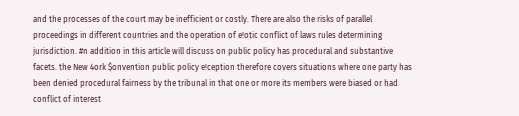and the processes of the court may be inefficient or costly. There are also the risks of parallel proceedings in different countries and the operation of e!otic conflict of laws rules determining jurisdiction. #n addition in this article will discuss on public policy has procedural and substantive facets. the New 4ork $onvention public policy e!ception therefore covers situations where one party has been denied procedural fairness by the tribunal in that one or more its members were biased or had conflict of interest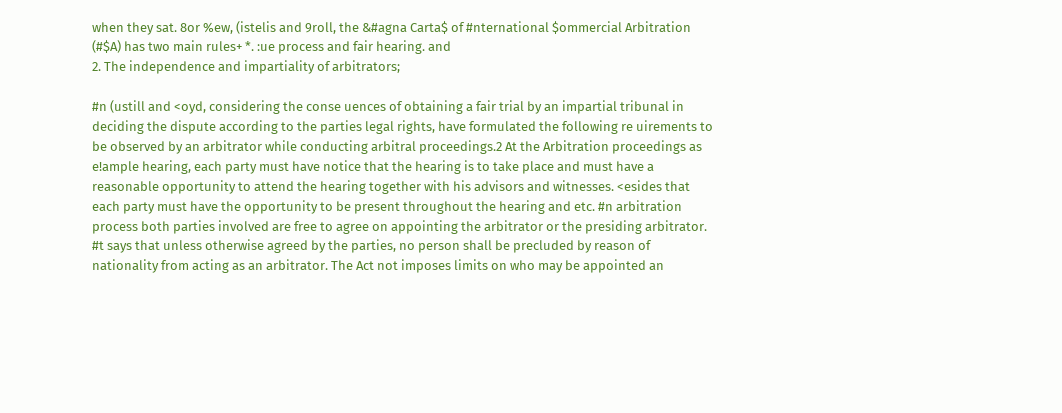when they sat. 8or %ew, (istelis and 9roll, the &#agna Carta$ of #nternational $ommercial Arbitration (#$A) has two main rules+ *. :ue process and fair hearing. and
2. The independence and impartiality of arbitrators;

#n (ustill and <oyd, considering the conse uences of obtaining a fair trial by an impartial tribunal in deciding the dispute according to the parties legal rights, have formulated the following re uirements to be observed by an arbitrator while conducting arbitral proceedings.2 At the Arbitration proceedings as e!ample hearing, each party must have notice that the hearing is to take place and must have a reasonable opportunity to attend the hearing together with his advisors and witnesses. <esides that each party must have the opportunity to be present throughout the hearing and etc. #n arbitration process both parties involved are free to agree on appointing the arbitrator or the presiding arbitrator. #t says that unless otherwise agreed by the parties, no person shall be precluded by reason of nationality from acting as an arbitrator. The Act not imposes limits on who may be appointed an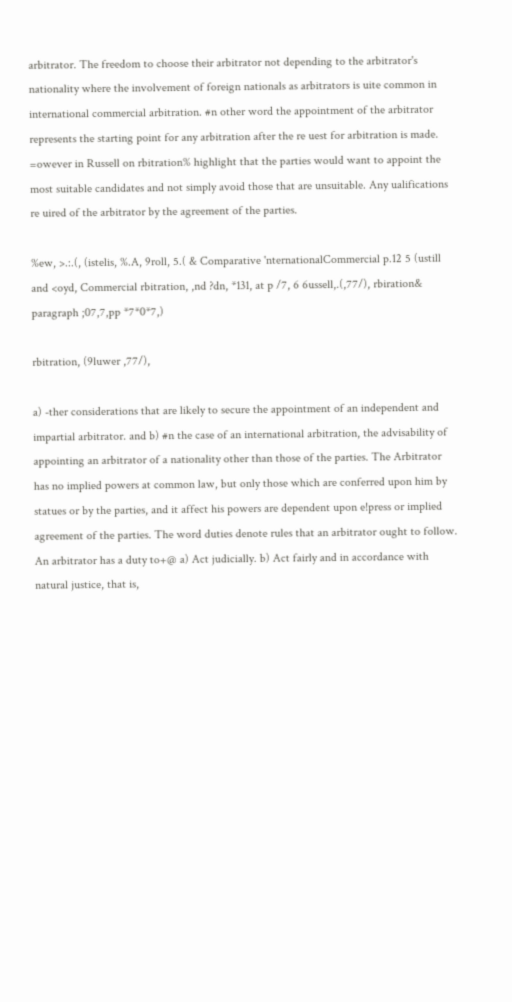arbitrator. The freedom to choose their arbitrator not depending to the arbitrator's nationality where the involvement of foreign nationals as arbitrators is uite common in international commercial arbitration. #n other word the appointment of the arbitrator represents the starting point for any arbitration after the re uest for arbitration is made. =owever in Russell on rbitration% highlight that the parties would want to appoint the most suitable candidates and not simply avoid those that are unsuitable. Any ualifications re uired of the arbitrator by the agreement of the parties.

%ew, >.:.(, (istelis, %.A, 9roll, 5.( & Comparative 'nternationalCommercial p.12 5 (ustill and <oyd, Commercial rbitration, ,nd ?dn, *131, at p /7, 6 6ussell,.(,77/), rbiration& paragraph ;07,7,pp *7*0*7,)

rbitration, (9luwer ,77/),

a) -ther considerations that are likely to secure the appointment of an independent and impartial arbitrator. and b) #n the case of an international arbitration, the advisability of appointing an arbitrator of a nationality other than those of the parties. The Arbitrator has no implied powers at common law, but only those which are conferred upon him by statues or by the parties, and it affect his powers are dependent upon e!press or implied agreement of the parties. The word duties denote rules that an arbitrator ought to follow. An arbitrator has a duty to+@ a) Act judicially. b) Act fairly and in accordance with natural justice, that is,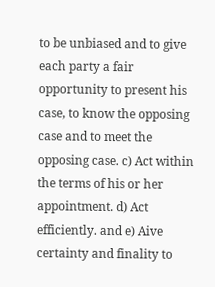to be unbiased and to give each party a fair opportunity to present his case, to know the opposing case and to meet the opposing case. c) Act within the terms of his or her appointment. d) Act efficiently. and e) Aive certainty and finality to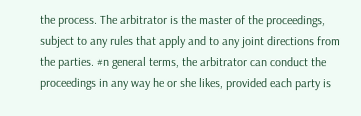the process. The arbitrator is the master of the proceedings, subject to any rules that apply and to any joint directions from the parties. #n general terms, the arbitrator can conduct the proceedings in any way he or she likes, provided each party is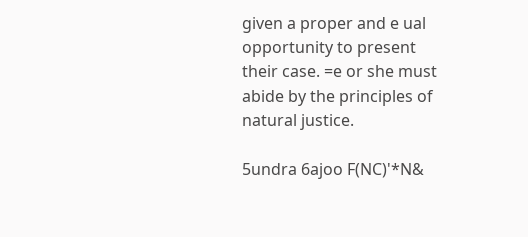given a proper and e ual opportunity to present their case. =e or she must abide by the principles of natural justice.

5undra 6ajoo F(NC)'*N&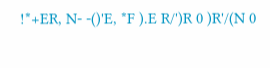!*+ER, N- -()'E, *F ).E R/')R 0 )R'/(N 0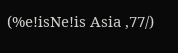(%e!isNe!is Asia ,77/)